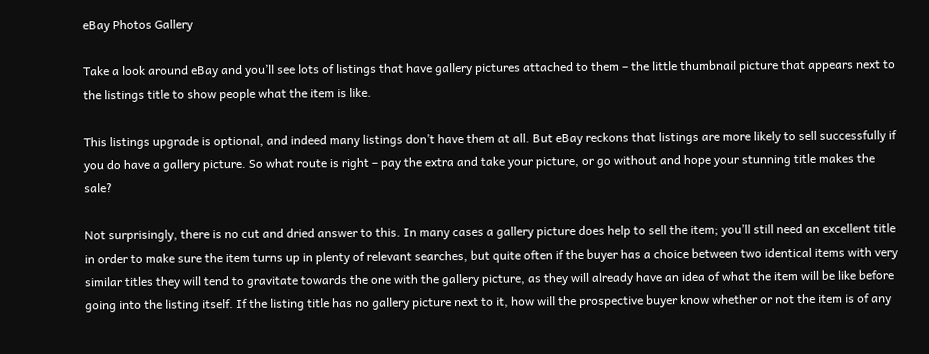eBay Photos Gallery

Take a look around eBay and you’ll see lots of listings that have gallery pictures attached to them – the little thumbnail picture that appears next to the listings title to show people what the item is like.

This listings upgrade is optional, and indeed many listings don’t have them at all. But eBay reckons that listings are more likely to sell successfully if you do have a gallery picture. So what route is right – pay the extra and take your picture, or go without and hope your stunning title makes the sale?

Not surprisingly, there is no cut and dried answer to this. In many cases a gallery picture does help to sell the item; you’ll still need an excellent title in order to make sure the item turns up in plenty of relevant searches, but quite often if the buyer has a choice between two identical items with very similar titles they will tend to gravitate towards the one with the gallery picture, as they will already have an idea of what the item will be like before going into the listing itself. If the listing title has no gallery picture next to it, how will the prospective buyer know whether or not the item is of any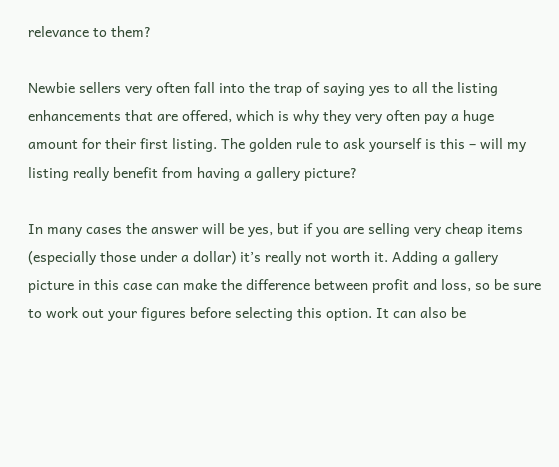relevance to them?

Newbie sellers very often fall into the trap of saying yes to all the listing enhancements that are offered, which is why they very often pay a huge amount for their first listing. The golden rule to ask yourself is this – will my listing really benefit from having a gallery picture?

In many cases the answer will be yes, but if you are selling very cheap items (especially those under a dollar) it’s really not worth it. Adding a gallery picture in this case can make the difference between profit and loss, so be sure to work out your figures before selecting this option. It can also be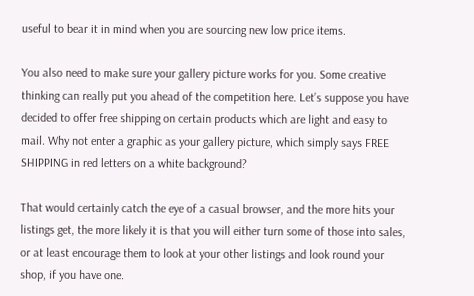useful to bear it in mind when you are sourcing new low price items.

You also need to make sure your gallery picture works for you. Some creative thinking can really put you ahead of the competition here. Let’s suppose you have decided to offer free shipping on certain products which are light and easy to mail. Why not enter a graphic as your gallery picture, which simply says FREE SHIPPING in red letters on a white background?

That would certainly catch the eye of a casual browser, and the more hits your listings get, the more likely it is that you will either turn some of those into sales, or at least encourage them to look at your other listings and look round your shop, if you have one.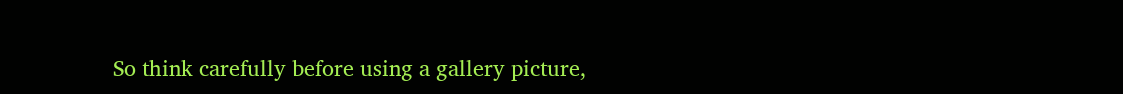So think carefully before using a gallery picture,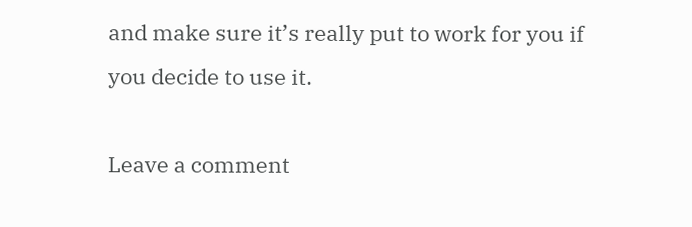and make sure it’s really put to work for you if you decide to use it.

Leave a comment